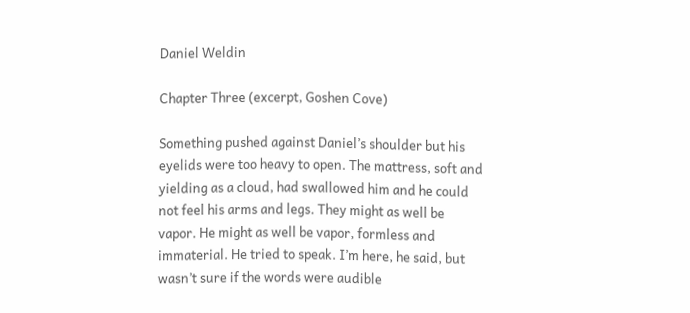Daniel Weldin

Chapter Three (excerpt, Goshen Cove)

Something pushed against Daniel’s shoulder but his eyelids were too heavy to open. The mattress, soft and yielding as a cloud, had swallowed him and he could not feel his arms and legs. They might as well be vapor. He might as well be vapor, formless and immaterial. He tried to speak. I’m here, he said, but wasn’t sure if the words were audible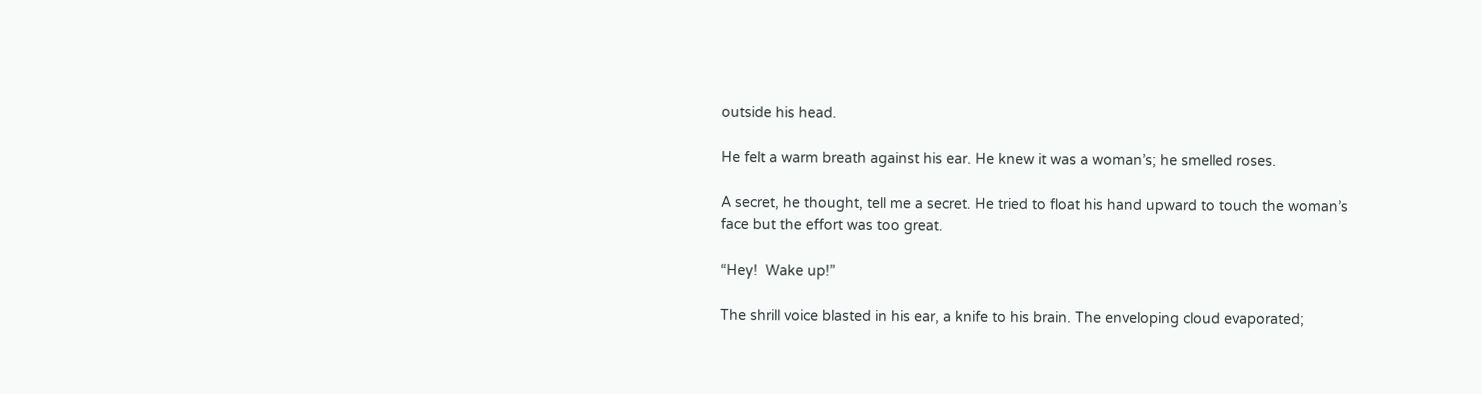outside his head.

He felt a warm breath against his ear. He knew it was a woman’s; he smelled roses.

A secret, he thought, tell me a secret. He tried to float his hand upward to touch the woman’s face but the effort was too great.

“Hey!  Wake up!”

The shrill voice blasted in his ear, a knife to his brain. The enveloping cloud evaporated;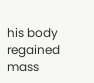his body regained mass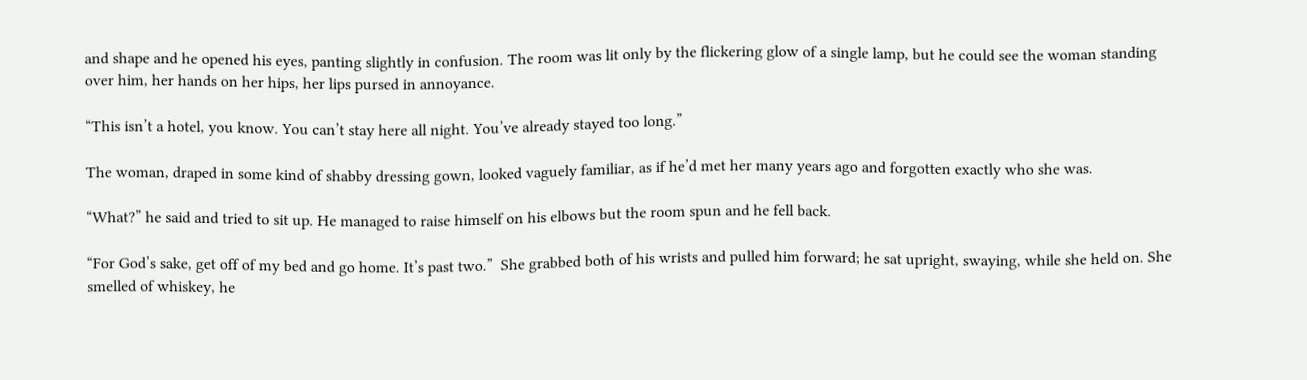and shape and he opened his eyes, panting slightly in confusion. The room was lit only by the flickering glow of a single lamp, but he could see the woman standing over him, her hands on her hips, her lips pursed in annoyance.

“This isn’t a hotel, you know. You can’t stay here all night. You’ve already stayed too long.”

The woman, draped in some kind of shabby dressing gown, looked vaguely familiar, as if he’d met her many years ago and forgotten exactly who she was.

“What?” he said and tried to sit up. He managed to raise himself on his elbows but the room spun and he fell back.

“For God’s sake, get off of my bed and go home. It’s past two.”  She grabbed both of his wrists and pulled him forward; he sat upright, swaying, while she held on. She smelled of whiskey, he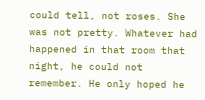could tell, not roses. She was not pretty. Whatever had happened in that room that night, he could not remember. He only hoped he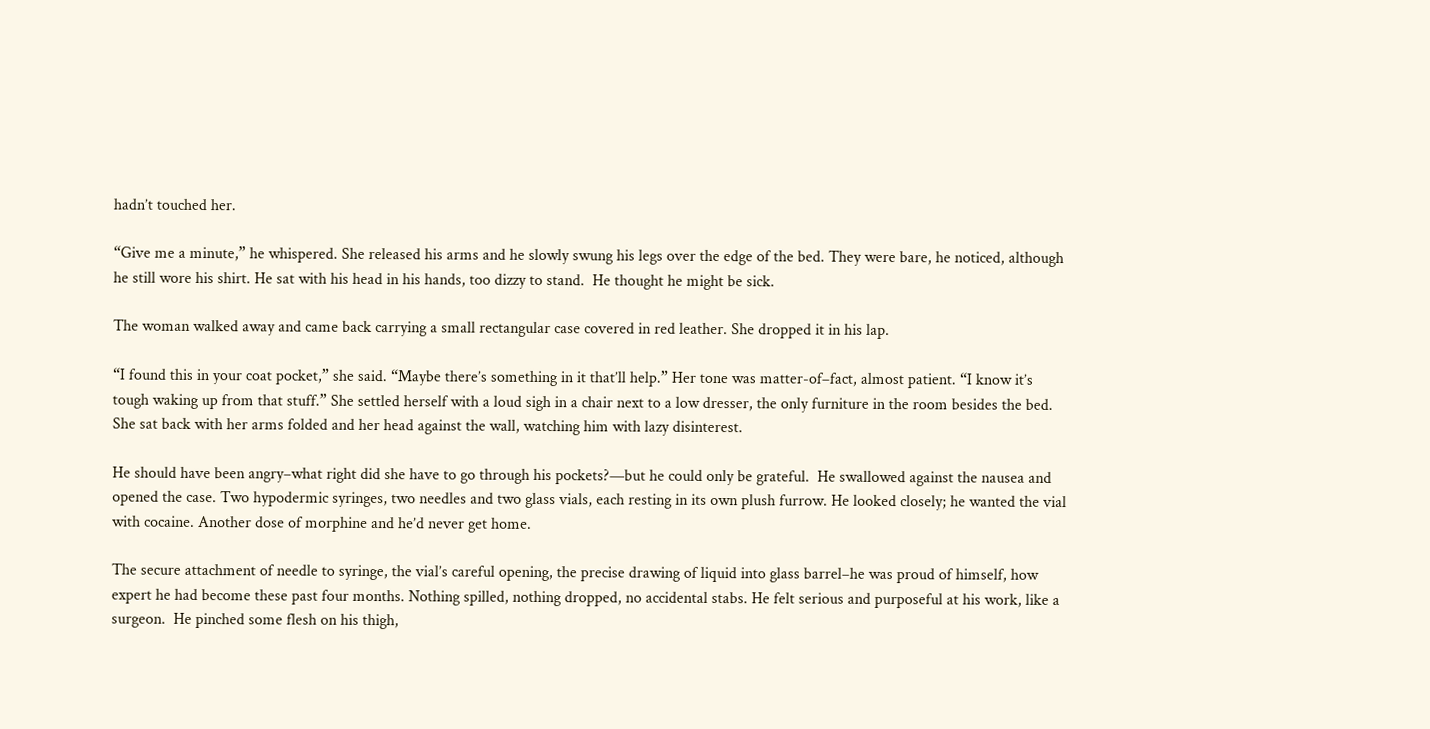hadn’t touched her.

“Give me a minute,” he whispered. She released his arms and he slowly swung his legs over the edge of the bed. They were bare, he noticed, although he still wore his shirt. He sat with his head in his hands, too dizzy to stand.  He thought he might be sick.

The woman walked away and came back carrying a small rectangular case covered in red leather. She dropped it in his lap.

“I found this in your coat pocket,” she said. “Maybe there’s something in it that’ll help.” Her tone was matter-of–fact, almost patient. “I know it’s tough waking up from that stuff.” She settled herself with a loud sigh in a chair next to a low dresser, the only furniture in the room besides the bed. She sat back with her arms folded and her head against the wall, watching him with lazy disinterest.

He should have been angry–what right did she have to go through his pockets?—but he could only be grateful.  He swallowed against the nausea and opened the case. Two hypodermic syringes, two needles and two glass vials, each resting in its own plush furrow. He looked closely; he wanted the vial with cocaine. Another dose of morphine and he’d never get home.

The secure attachment of needle to syringe, the vial’s careful opening, the precise drawing of liquid into glass barrel–he was proud of himself, how expert he had become these past four months. Nothing spilled, nothing dropped, no accidental stabs. He felt serious and purposeful at his work, like a surgeon.  He pinched some flesh on his thigh,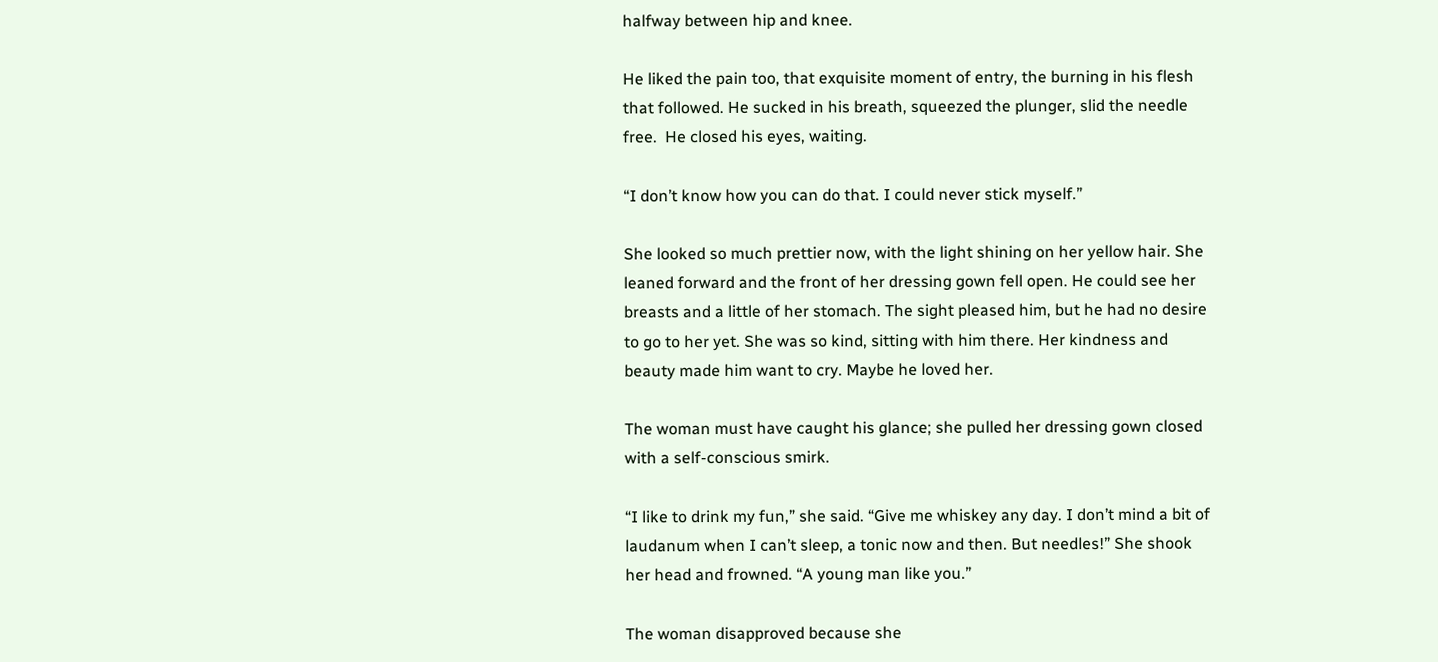halfway between hip and knee.

He liked the pain too, that exquisite moment of entry, the burning in his flesh that followed. He sucked in his breath, squeezed the plunger, slid the needle free.  He closed his eyes, waiting.

“I don’t know how you can do that. I could never stick myself.”

She looked so much prettier now, with the light shining on her yellow hair. She leaned forward and the front of her dressing gown fell open. He could see her breasts and a little of her stomach. The sight pleased him, but he had no desire to go to her yet. She was so kind, sitting with him there. Her kindness and beauty made him want to cry. Maybe he loved her.

The woman must have caught his glance; she pulled her dressing gown closed with a self-conscious smirk.

“I like to drink my fun,” she said. “Give me whiskey any day. I don’t mind a bit of laudanum when I can’t sleep, a tonic now and then. But needles!” She shook her head and frowned. “A young man like you.”

The woman disapproved because she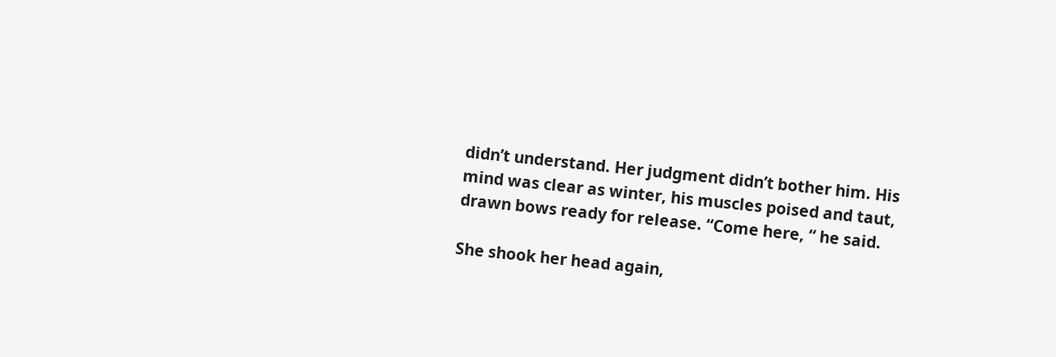didn’t understand. Her judgment didn’t bother him. His mind was clear as winter, his muscles poised and taut, drawn bows ready for release. “Come here, “ he said.

She shook her head again,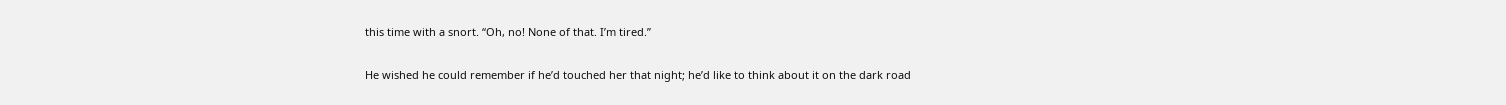this time with a snort. “Oh, no! None of that. I’m tired.”

He wished he could remember if he’d touched her that night; he’d like to think about it on the dark road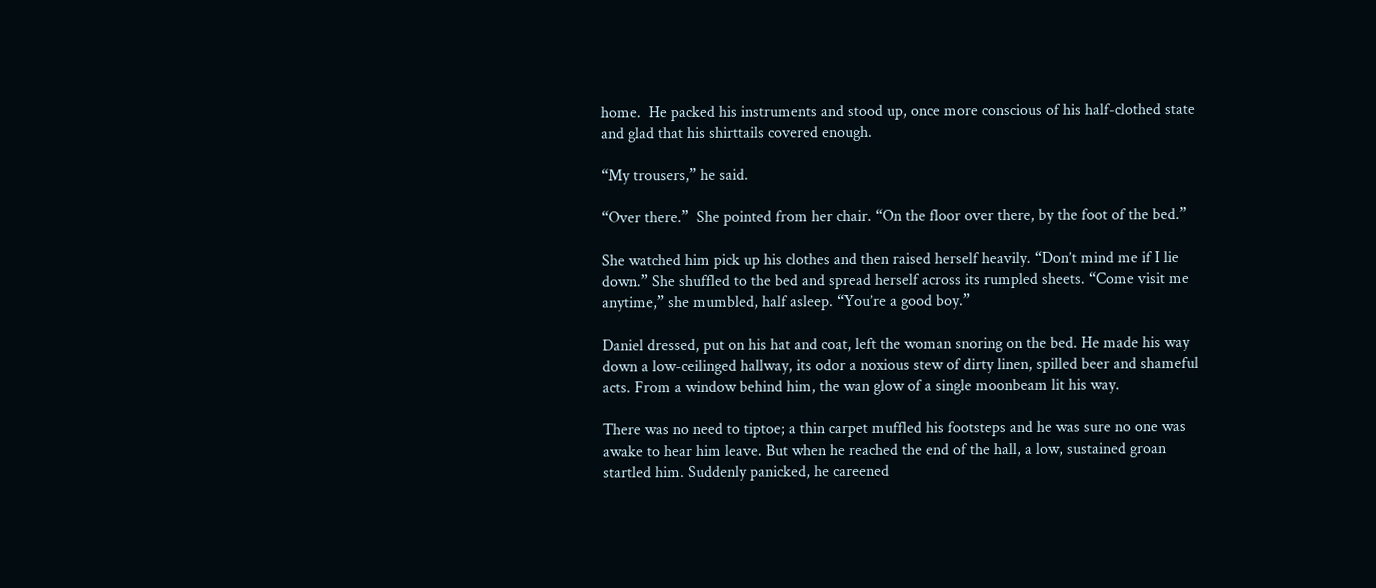home.  He packed his instruments and stood up, once more conscious of his half-clothed state and glad that his shirttails covered enough.

“My trousers,” he said.

“Over there.”  She pointed from her chair. “On the floor over there, by the foot of the bed.”

She watched him pick up his clothes and then raised herself heavily. “Don’t mind me if I lie down.” She shuffled to the bed and spread herself across its rumpled sheets. “Come visit me anytime,” she mumbled, half asleep. “You’re a good boy.”

Daniel dressed, put on his hat and coat, left the woman snoring on the bed. He made his way down a low-ceilinged hallway, its odor a noxious stew of dirty linen, spilled beer and shameful acts. From a window behind him, the wan glow of a single moonbeam lit his way.

There was no need to tiptoe; a thin carpet muffled his footsteps and he was sure no one was awake to hear him leave. But when he reached the end of the hall, a low, sustained groan startled him. Suddenly panicked, he careened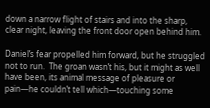down a narrow flight of stairs and into the sharp, clear night, leaving the front door open behind him.

Daniel’s fear propelled him forward, but he struggled not to run.  The groan wasn’t his, but it might as well have been, its animal message of pleasure or pain—he couldn’t tell which—touching some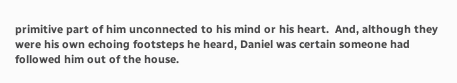primitive part of him unconnected to his mind or his heart.  And, although they were his own echoing footsteps he heard, Daniel was certain someone had followed him out of the house.